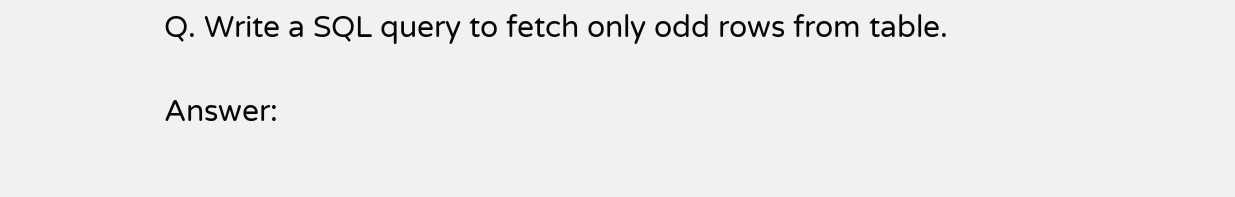Q. Write a SQL query to fetch only odd rows from table.

Answer: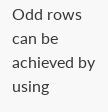Odd rows can be achieved by using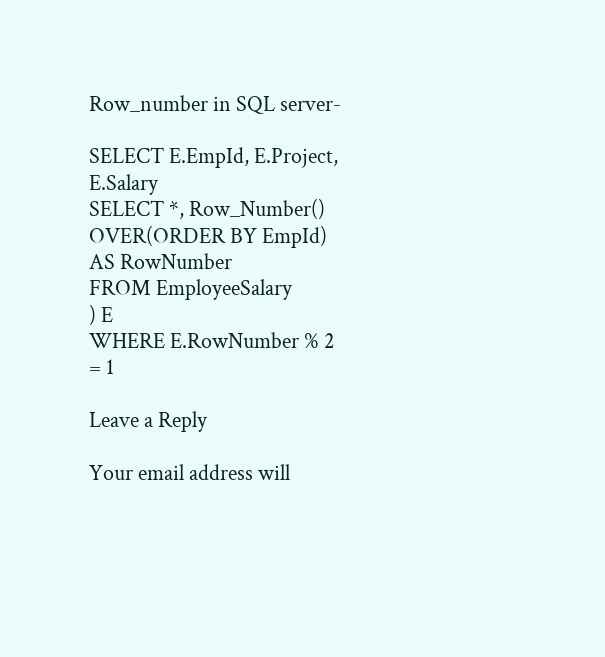Row_number in SQL server-

SELECT E.EmpId, E.Project, E.Salary
SELECT *, Row_Number() OVER(ORDER BY EmpId) AS RowNumber
FROM EmployeeSalary
) E
WHERE E.RowNumber % 2 = 1

Leave a Reply

Your email address will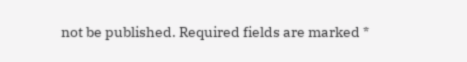not be published. Required fields are marked *